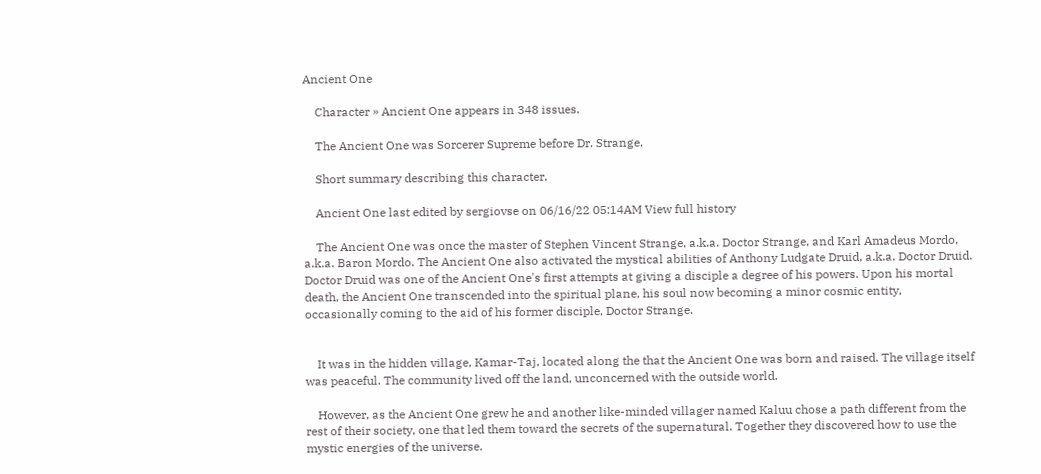Ancient One

    Character » Ancient One appears in 348 issues.

    The Ancient One was Sorcerer Supreme before Dr. Strange.

    Short summary describing this character.

    Ancient One last edited by sergiovse on 06/16/22 05:14AM View full history

    The Ancient One was once the master of Stephen Vincent Strange, a.k.a. Doctor Strange, and Karl Amadeus Mordo, a.k.a. Baron Mordo. The Ancient One also activated the mystical abilities of Anthony Ludgate Druid, a.k.a. Doctor Druid. Doctor Druid was one of the Ancient One's first attempts at giving a disciple a degree of his powers. Upon his mortal death, the Ancient One transcended into the spiritual plane, his soul now becoming a minor cosmic entity, occasionally coming to the aid of his former disciple, Doctor Strange.


    It was in the hidden village, Kamar-Taj, located along the that the Ancient One was born and raised. The village itself was peaceful. The community lived off the land, unconcerned with the outside world.

    However, as the Ancient One grew he and another like-minded villager named Kaluu chose a path different from the rest of their society, one that led them toward the secrets of the supernatural. Together they discovered how to use the mystic energies of the universe.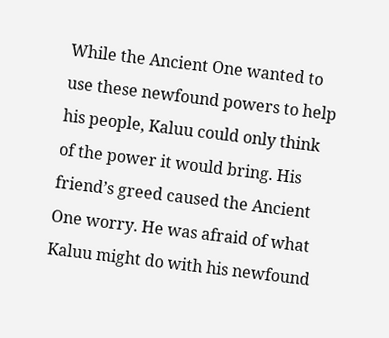While the Ancient One wanted to use these newfound powers to help his people, Kaluu could only think of the power it would bring. His friend’s greed caused the Ancient One worry. He was afraid of what Kaluu might do with his newfound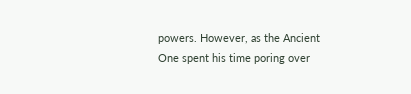powers. However, as the Ancient One spent his time poring over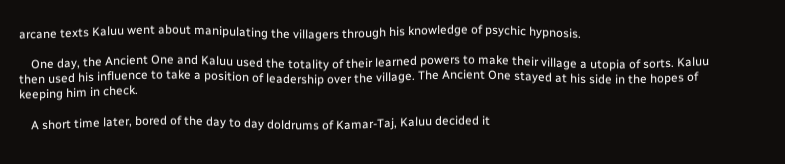arcane texts Kaluu went about manipulating the villagers through his knowledge of psychic hypnosis.

    One day, the Ancient One and Kaluu used the totality of their learned powers to make their village a utopia of sorts. Kaluu then used his influence to take a position of leadership over the village. The Ancient One stayed at his side in the hopes of keeping him in check.

    A short time later, bored of the day to day doldrums of Kamar-Taj, Kaluu decided it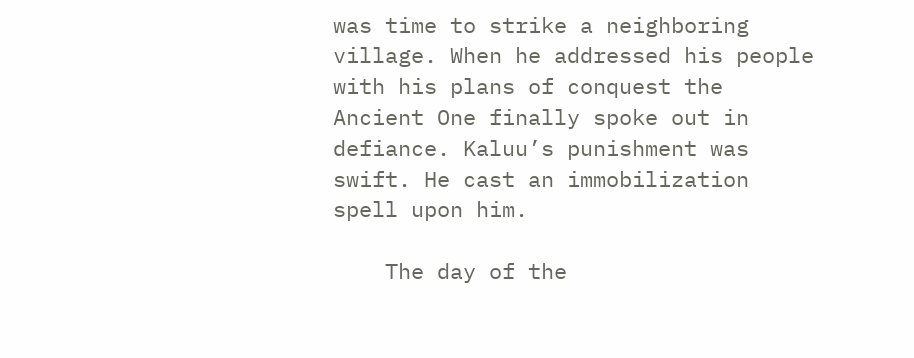was time to strike a neighboring village. When he addressed his people with his plans of conquest the Ancient One finally spoke out in defiance. Kaluu’s punishment was swift. He cast an immobilization spell upon him.

    The day of the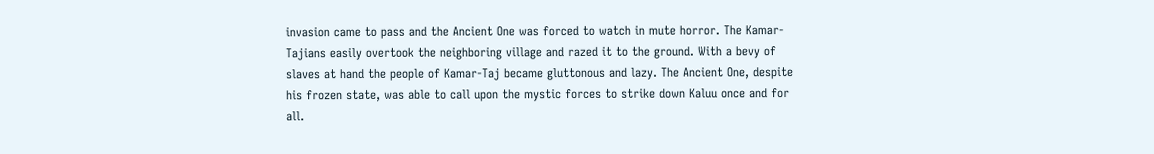invasion came to pass and the Ancient One was forced to watch in mute horror. The Kamar-Tajians easily overtook the neighboring village and razed it to the ground. With a bevy of slaves at hand the people of Kamar-Taj became gluttonous and lazy. The Ancient One, despite his frozen state, was able to call upon the mystic forces to strike down Kaluu once and for all.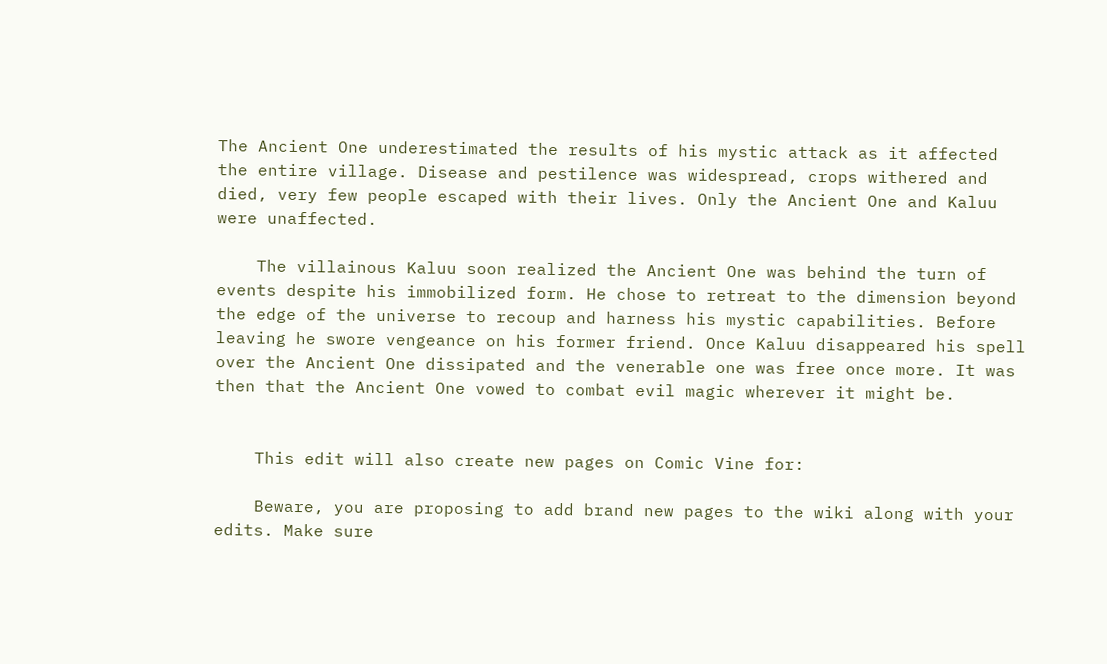The Ancient One underestimated the results of his mystic attack as it affected the entire village. Disease and pestilence was widespread, crops withered and died, very few people escaped with their lives. Only the Ancient One and Kaluu were unaffected.

    The villainous Kaluu soon realized the Ancient One was behind the turn of events despite his immobilized form. He chose to retreat to the dimension beyond the edge of the universe to recoup and harness his mystic capabilities. Before leaving he swore vengeance on his former friend. Once Kaluu disappeared his spell over the Ancient One dissipated and the venerable one was free once more. It was then that the Ancient One vowed to combat evil magic wherever it might be.


    This edit will also create new pages on Comic Vine for:

    Beware, you are proposing to add brand new pages to the wiki along with your edits. Make sure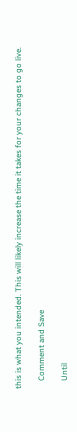this is what you intended. This will likely increase the time it takes for your changes to go live.

    Comment and Save

    Until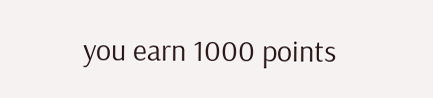you earn 1000 points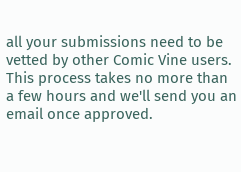all your submissions need to be vetted by other Comic Vine users. This process takes no more than a few hours and we'll send you an email once approved.